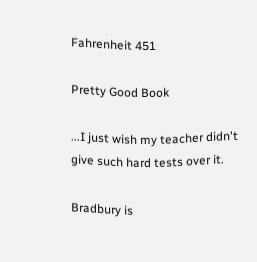Fahrenheit 451

Pretty Good Book

...I just wish my teacher didn't give such hard tests over it.

Bradbury is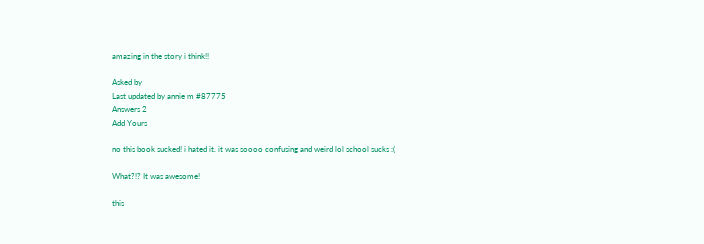amazing in the story i think!!

Asked by
Last updated by annie m #87775
Answers 2
Add Yours

no this book sucked! i hated it. it was soooo confusing and weird lol school sucks :(

What?!? It was awesome!

this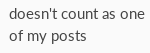doesn't count as one of my posts